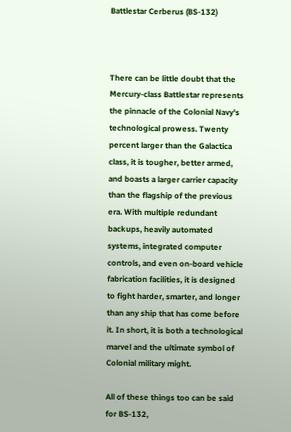Battlestar Cerberus (BS-132)



There can be little doubt that the Mercury-class Battlestar represents the pinnacle of the Colonial Navy's technological prowess. Twenty percent larger than the Galactica class, it is tougher, better armed, and boasts a larger carrier capacity than the flagship of the previous era. With multiple redundant backups, heavily automated systems, integrated computer controls, and even on-board vehicle fabrication facilities, it is designed to fight harder, smarter, and longer than any ship that has come before it. In short, it is both a technological marvel and the ultimate symbol of Colonial military might.

All of these things too can be said for BS-132,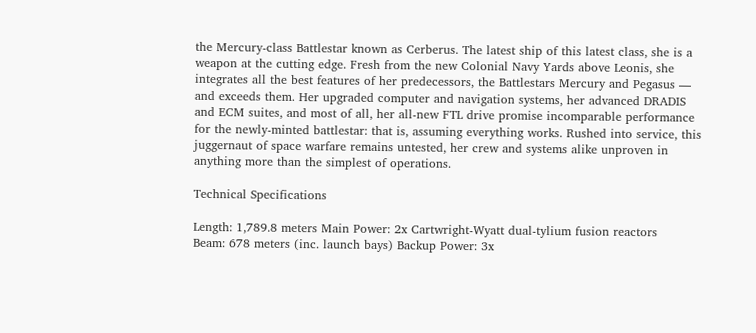the Mercury-class Battlestar known as Cerberus. The latest ship of this latest class, she is a weapon at the cutting edge. Fresh from the new Colonial Navy Yards above Leonis, she integrates all the best features of her predecessors, the Battlestars Mercury and Pegasus — and exceeds them. Her upgraded computer and navigation systems, her advanced DRADIS and ECM suites, and most of all, her all-new FTL drive promise incomparable performance for the newly-minted battlestar: that is, assuming everything works. Rushed into service, this juggernaut of space warfare remains untested, her crew and systems alike unproven in anything more than the simplest of operations.

Technical Specifications

Length: 1,789.8 meters Main Power: 2x Cartwright-Wyatt dual-tylium fusion reactors
Beam: 678 meters (inc. launch bays) Backup Power: 3x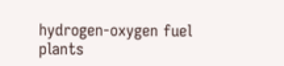hydrogen-oxygen fuel plants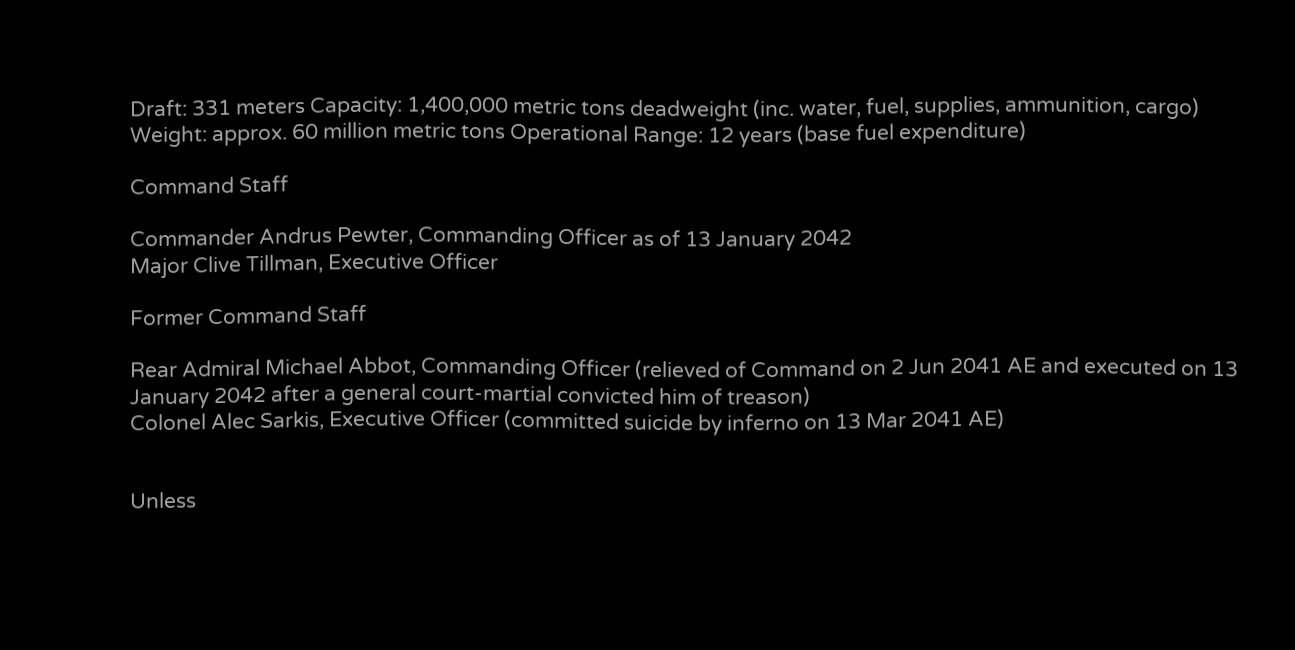Draft: 331 meters Capacity: 1,400,000 metric tons deadweight (inc. water, fuel, supplies, ammunition, cargo)
Weight: approx. 60 million metric tons Operational Range: 12 years (base fuel expenditure)

Command Staff

Commander Andrus Pewter, Commanding Officer as of 13 January 2042
Major Clive Tillman, Executive Officer

Former Command Staff

Rear Admiral Michael Abbot, Commanding Officer (relieved of Command on 2 Jun 2041 AE and executed on 13 January 2042 after a general court-martial convicted him of treason)
Colonel Alec Sarkis, Executive Officer (committed suicide by inferno on 13 Mar 2041 AE)


Unless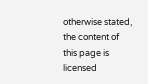otherwise stated, the content of this page is licensed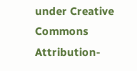under Creative Commons Attribution-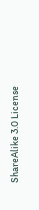ShareAlike 3.0 License